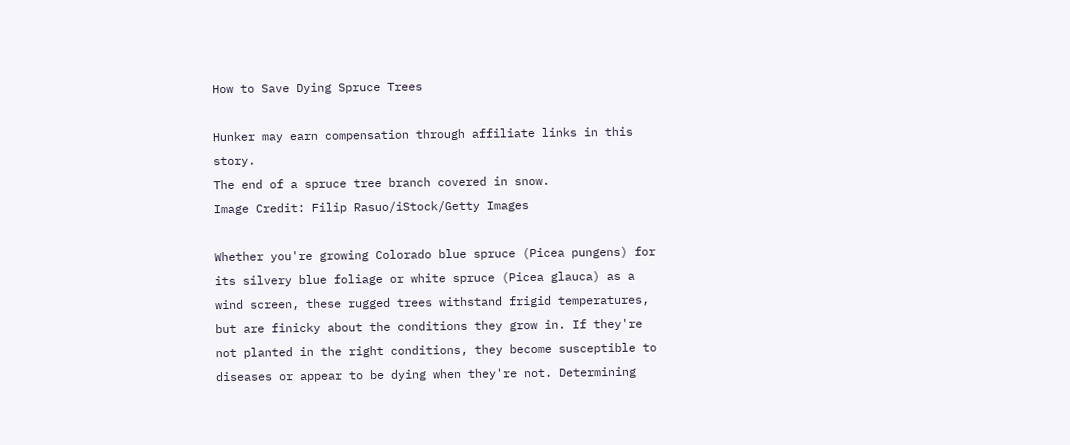How to Save Dying Spruce Trees

Hunker may earn compensation through affiliate links in this story.
The end of a spruce tree branch covered in snow.
Image Credit: Filip Rasuo/iStock/Getty Images

Whether you're growing Colorado blue spruce (Picea pungens) for its silvery blue foliage or white spruce (Picea glauca) as a wind screen, these rugged trees withstand frigid temperatures, but are finicky about the conditions they grow in. If they're not planted in the right conditions, they become susceptible to diseases or appear to be dying when they're not. Determining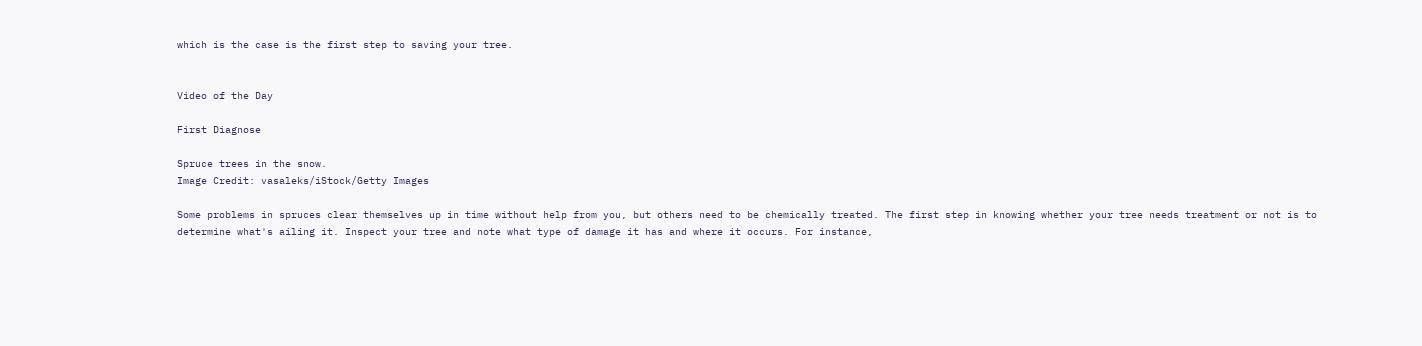which is the case is the first step to saving your tree.


Video of the Day

First Diagnose

Spruce trees in the snow.
Image Credit: vasaleks/iStock/Getty Images

Some problems in spruces clear themselves up in time without help from you, but others need to be chemically treated. The first step in knowing whether your tree needs treatment or not is to determine what's ailing it. Inspect your tree and note what type of damage it has and where it occurs. For instance,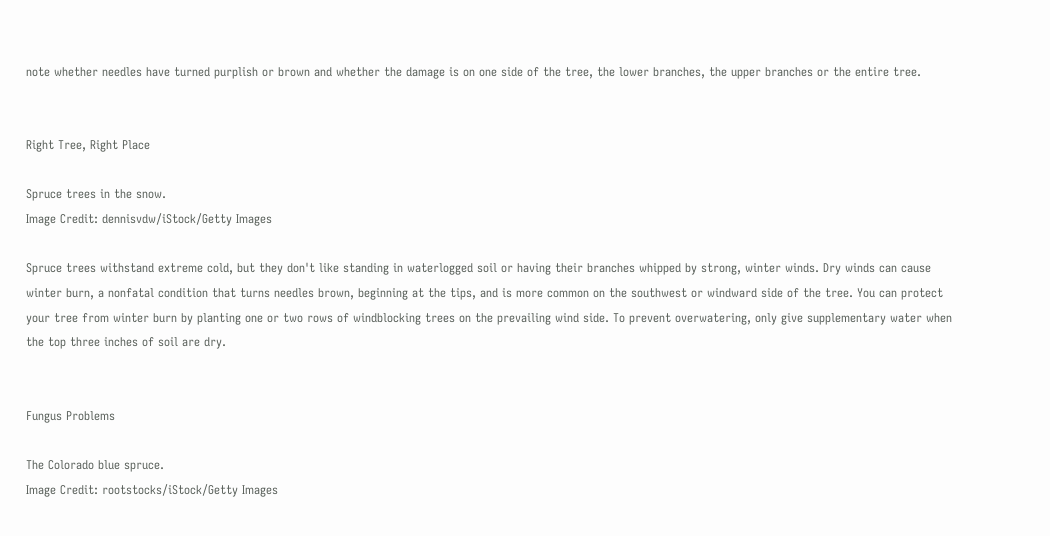note whether needles have turned purplish or brown and whether the damage is on one side of the tree, the lower branches, the upper branches or the entire tree.


Right Tree, Right Place

Spruce trees in the snow.
Image Credit: dennisvdw/iStock/Getty Images

Spruce trees withstand extreme cold, but they don't like standing in waterlogged soil or having their branches whipped by strong, winter winds. Dry winds can cause winter burn, a nonfatal condition that turns needles brown, beginning at the tips, and is more common on the southwest or windward side of the tree. You can protect your tree from winter burn by planting one or two rows of windblocking trees on the prevailing wind side. To prevent overwatering, only give supplementary water when the top three inches of soil are dry.


Fungus Problems

The Colorado blue spruce.
Image Credit: rootstocks/iStock/Getty Images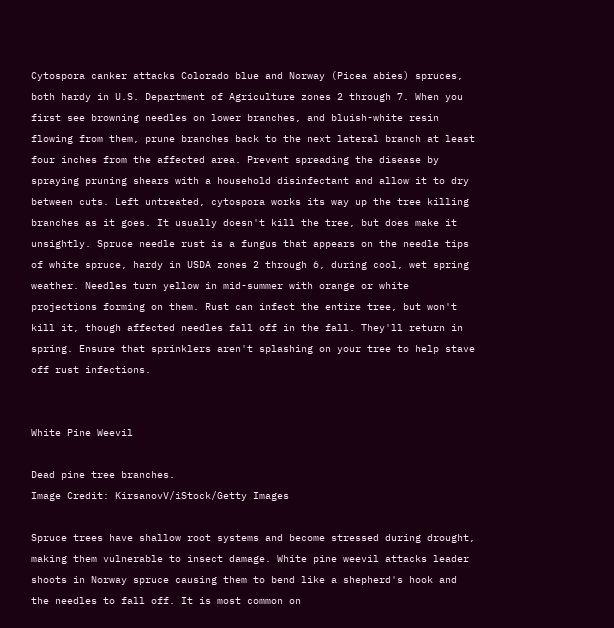Cytospora canker attacks Colorado blue and Norway (Picea abies) spruces, both hardy in U.S. Department of Agriculture zones 2 through 7. When you first see browning needles on lower branches, and bluish-white resin flowing from them, prune branches back to the next lateral branch at least four inches from the affected area. Prevent spreading the disease by spraying pruning shears with a household disinfectant and allow it to dry between cuts. Left untreated, cytospora works its way up the tree killing branches as it goes. It usually doesn't kill the tree, but does make it unsightly. Spruce needle rust is a fungus that appears on the needle tips of white spruce, hardy in USDA zones 2 through 6, during cool, wet spring weather. Needles turn yellow in mid-summer with orange or white projections forming on them. Rust can infect the entire tree, but won't kill it, though affected needles fall off in the fall. They'll return in spring. Ensure that sprinklers aren't splashing on your tree to help stave off rust infections.


White Pine Weevil

Dead pine tree branches.
Image Credit: KirsanovV/iStock/Getty Images

Spruce trees have shallow root systems and become stressed during drought, making them vulnerable to insect damage. White pine weevil attacks leader shoots in Norway spruce causing them to bend like a shepherd's hook and the needles to fall off. It is most common on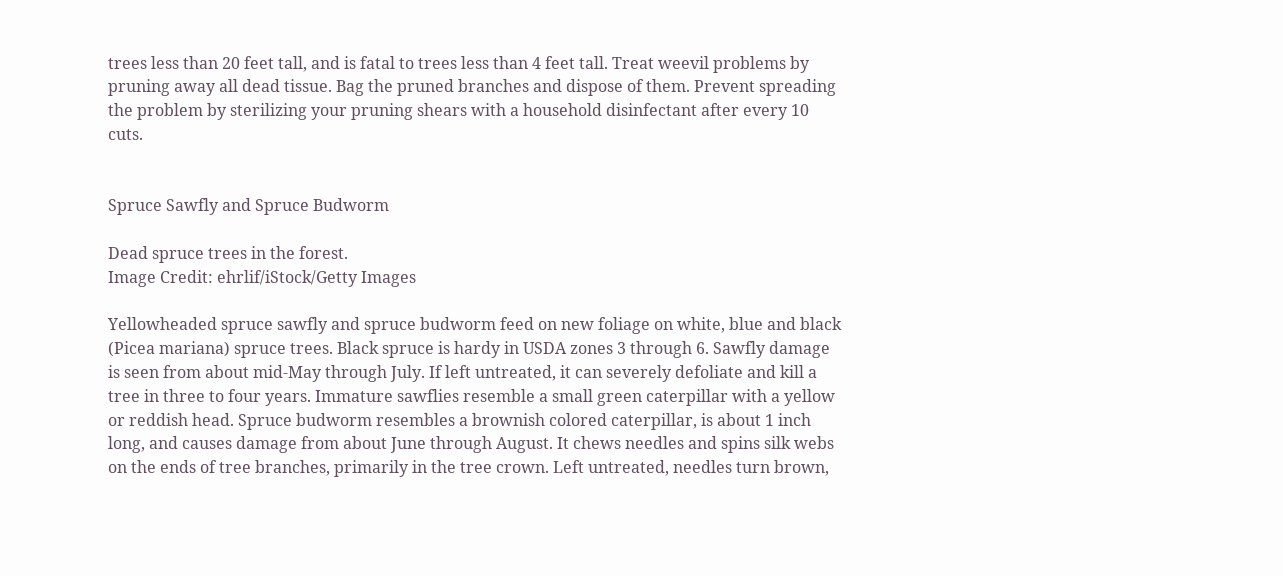trees less than 20 feet tall, and is fatal to trees less than 4 feet tall. Treat weevil problems by pruning away all dead tissue. Bag the pruned branches and dispose of them. Prevent spreading the problem by sterilizing your pruning shears with a household disinfectant after every 10 cuts.


Spruce Sawfly and Spruce Budworm

Dead spruce trees in the forest.
Image Credit: ehrlif/iStock/Getty Images

Yellowheaded spruce sawfly and spruce budworm feed on new foliage on white, blue and black (Picea mariana) spruce trees. Black spruce is hardy in USDA zones 3 through 6. Sawfly damage is seen from about mid-May through July. If left untreated, it can severely defoliate and kill a tree in three to four years. Immature sawflies resemble a small green caterpillar with a yellow or reddish head. Spruce budworm resembles a brownish colored caterpillar, is about 1 inch long, and causes damage from about June through August. It chews needles and spins silk webs on the ends of tree branches, primarily in the tree crown. Left untreated, needles turn brown,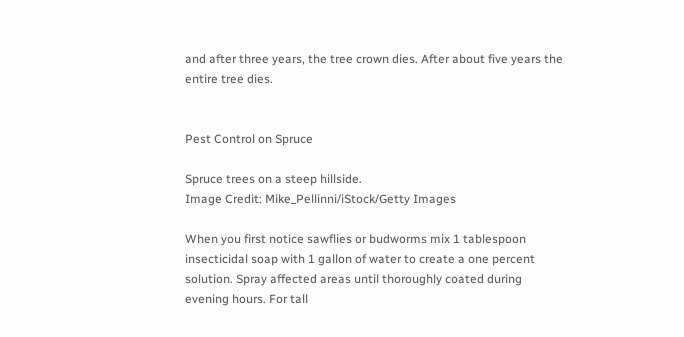and after three years, the tree crown dies. After about five years the entire tree dies.


Pest Control on Spruce

Spruce trees on a steep hillside.
Image Credit: Mike_Pellinni/iStock/Getty Images

When you first notice sawflies or budworms mix 1 tablespoon insecticidal soap with 1 gallon of water to create a one percent solution. Spray affected areas until thoroughly coated during evening hours. For tall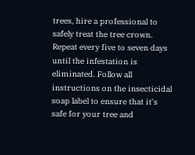trees, hire a professional to safely treat the tree crown. Repeat every five to seven days until the infestation is eliminated. Follow all instructions on the insecticidal soap label to ensure that it's safe for your tree and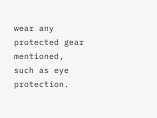wear any protected gear mentioned, such as eye protection.